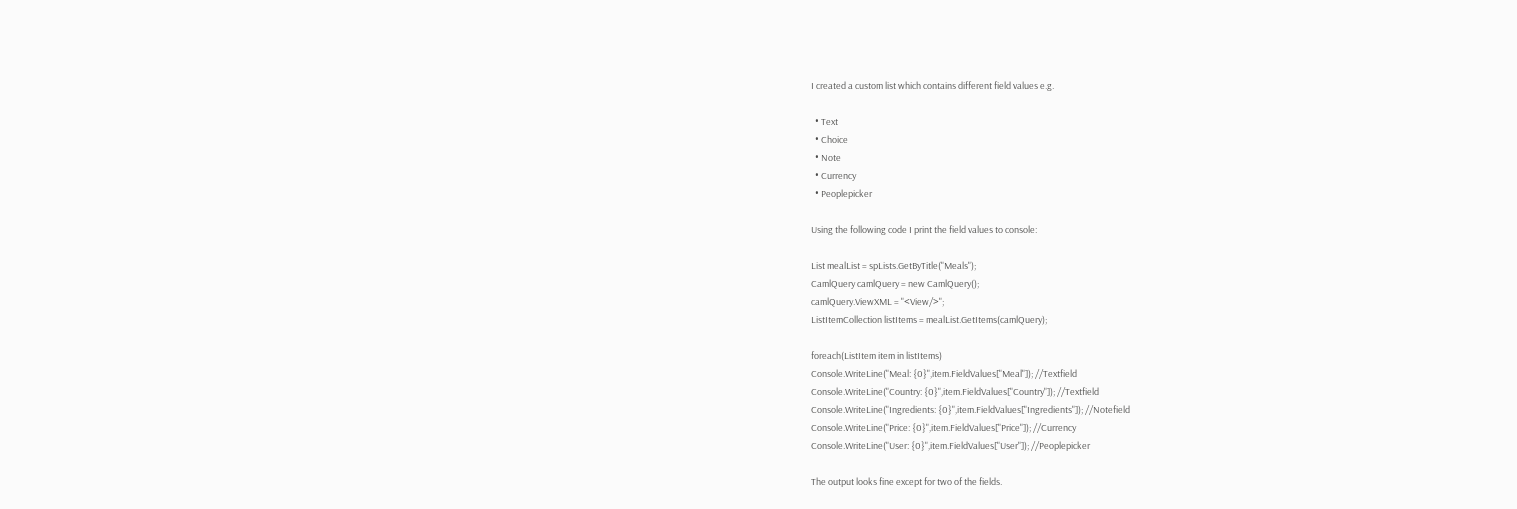I created a custom list which contains different field values e.g.

  • Text
  • Choice
  • Note
  • Currency
  • Peoplepicker

Using the following code I print the field values to console:

List mealList = spLists.GetByTitle("Meals");
CamlQuery camlQuery = new CamlQuery();
camlQuery.ViewXML = "<View/>";
ListItemCollection listItems = mealList.GetItems(camlQuery);

foreach(ListItem item in listItems)
Console.WriteLine("Meal: {0}",item.FieldValues["Meal"]); //Textfield
Console.WriteLine("Country: {0}",item.FieldValues["Country"]); //Textfield
Console.WriteLine("Ingredients: {0}",item.FieldValues["Ingredients"]); //Notefield
Console.WriteLine("Price: {0}",item.FieldValues["Price"]); //Currency
Console.WriteLine("User: {0}",item.FieldValues["User"]); //Peoplepicker

The output looks fine except for two of the fields.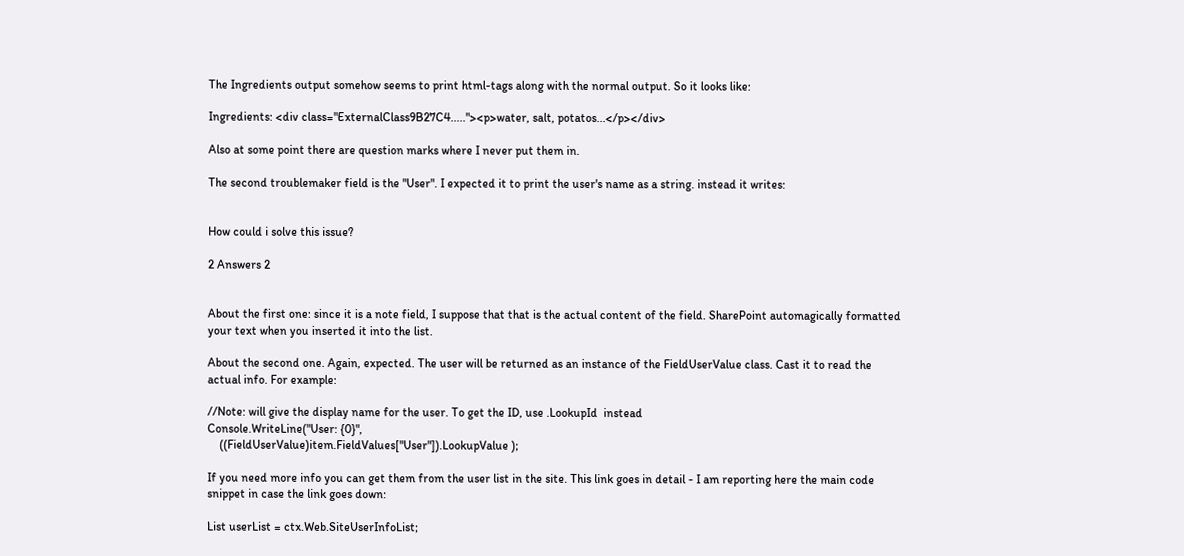The Ingredients output somehow seems to print html-tags along with the normal output. So it looks like:

Ingredients: <div class="ExternalClass9B27C4....."><p>water, salt, potatos...</p></div>

Also at some point there are question marks where I never put them in.

The second troublemaker field is the "User". I expected it to print the user's name as a string. instead it writes:


How could i solve this issue?

2 Answers 2


About the first one: since it is a note field, I suppose that that is the actual content of the field. SharePoint automagically formatted your text when you inserted it into the list.

About the second one. Again, expected. The user will be returned as an instance of the FieldUserValue class. Cast it to read the actual info. For example:

//Note: will give the display name for the user. To get the ID, use .LookupId  instead
Console.WriteLine("User: {0}",
    ((FieldUserValue)item.FieldValues["User"]).LookupValue );

If you need more info you can get them from the user list in the site. This link goes in detail - I am reporting here the main code snippet in case the link goes down:

List userList = ctx.Web.SiteUserInfoList;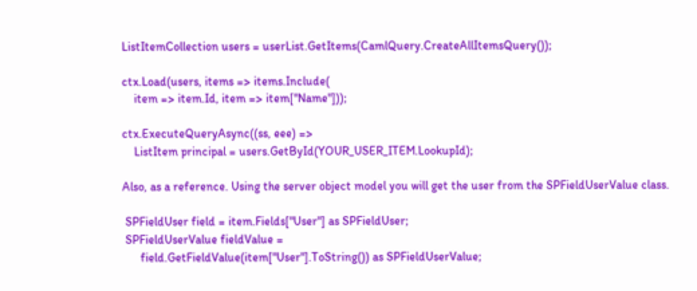ListItemCollection users = userList.GetItems(CamlQuery.CreateAllItemsQuery());

ctx.Load(users, items => items.Include(
    item => item.Id, item => item["Name"]));

ctx.ExecuteQueryAsync((ss, eee) =>
    ListItem principal = users.GetById(YOUR_USER_ITEM.LookupId);

Also, as a reference. Using the server object model you will get the user from the SPFieldUserValue class.

 SPFieldUser field = item.Fields["User"] as SPFieldUser;
 SPFieldUserValue fieldValue =
      field.GetFieldValue(item["User"].ToString()) as SPFieldUserValue;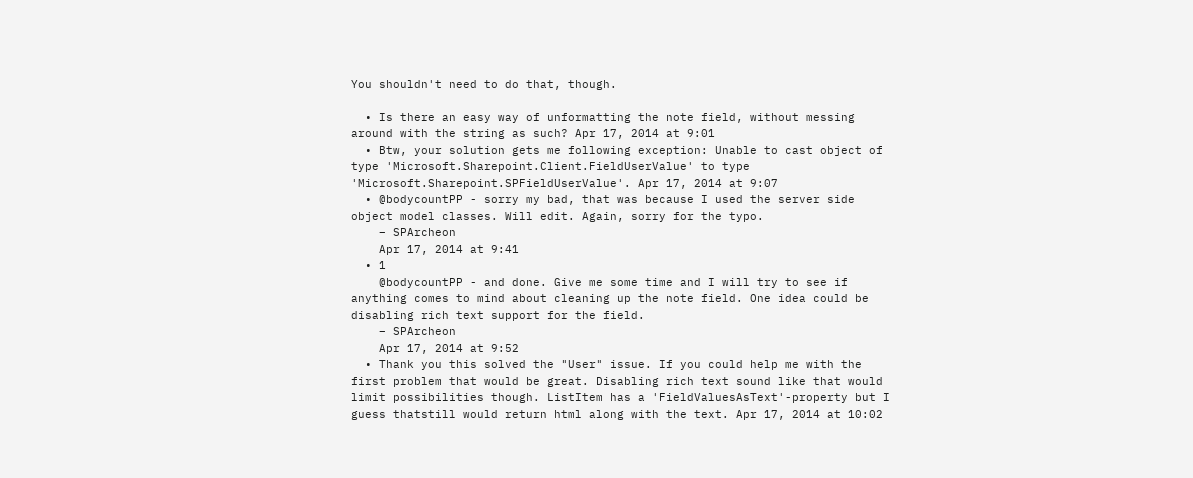You shouldn't need to do that, though.

  • Is there an easy way of unformatting the note field, without messing around with the string as such? Apr 17, 2014 at 9:01
  • Btw, your solution gets me following exception: Unable to cast object of type 'Microsoft.Sharepoint.Client.FieldUserValue' to type 'Microsoft.Sharepoint.SPFieldUserValue'. Apr 17, 2014 at 9:07
  • @bodycountPP - sorry my bad, that was because I used the server side object model classes. Will edit. Again, sorry for the typo.
    – SPArcheon
    Apr 17, 2014 at 9:41
  • 1
    @bodycountPP - and done. Give me some time and I will try to see if anything comes to mind about cleaning up the note field. One idea could be disabling rich text support for the field.
    – SPArcheon
    Apr 17, 2014 at 9:52
  • Thank you this solved the "User" issue. If you could help me with the first problem that would be great. Disabling rich text sound like that would limit possibilities though. ListItem has a 'FieldValuesAsText'-property but I guess thatstill would return html along with the text. Apr 17, 2014 at 10:02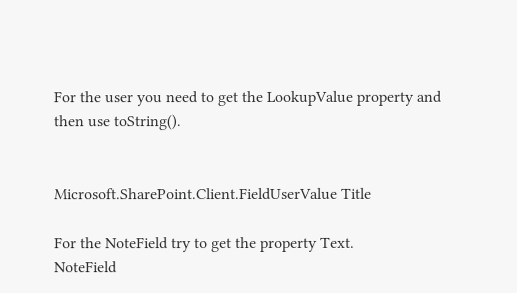For the user you need to get the LookupValue property and then use toString().


Microsoft.SharePoint.Client.FieldUserValue Title

For the NoteField try to get the property Text.
NoteField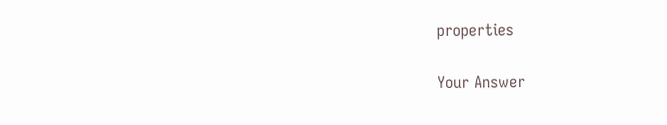properties

Your Answer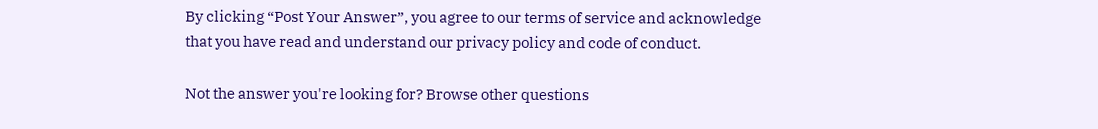By clicking “Post Your Answer”, you agree to our terms of service and acknowledge that you have read and understand our privacy policy and code of conduct.

Not the answer you're looking for? Browse other questions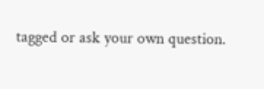tagged or ask your own question.